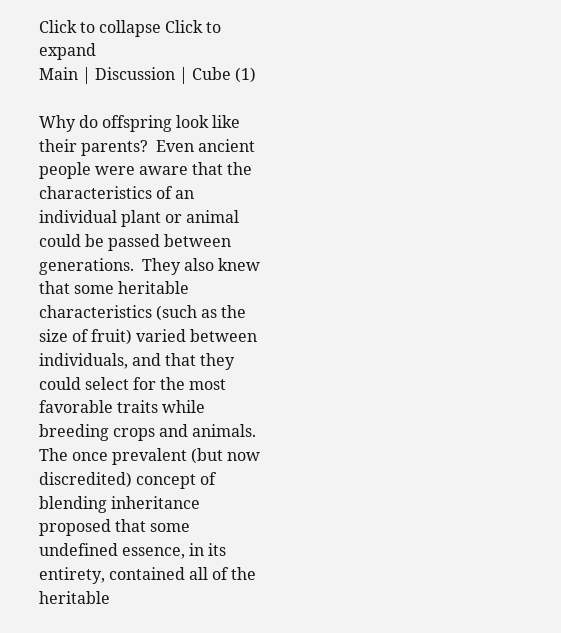Click to collapse Click to expand
Main | Discussion | Cube (1)

Why do offspring look like their parents?  Even ancient people were aware that the characteristics of an individual plant or animal could be passed between generations.  They also knew that some heritable characteristics (such as the size of fruit) varied between individuals, and that they could select for the most favorable traits while breeding crops and animals. The once prevalent (but now discredited) concept of blending inheritance proposed that some undefined essence, in its entirety, contained all of the heritable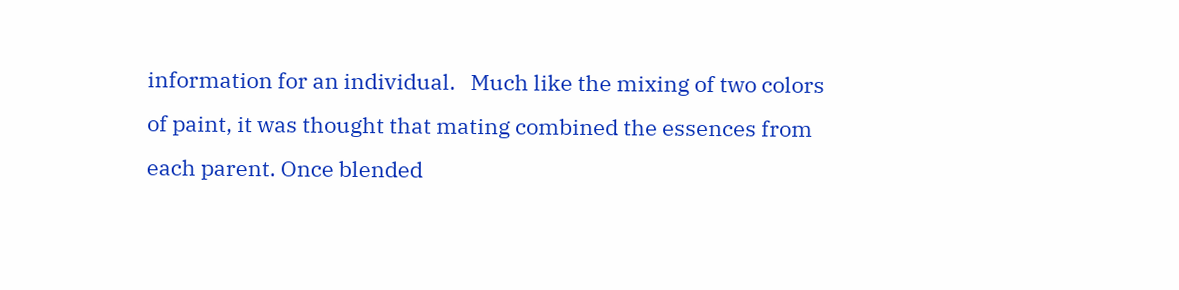information for an individual.   Much like the mixing of two colors of paint, it was thought that mating combined the essences from each parent. Once blended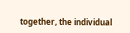together, the individual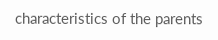characteristics of the parents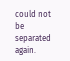could not be separated again.